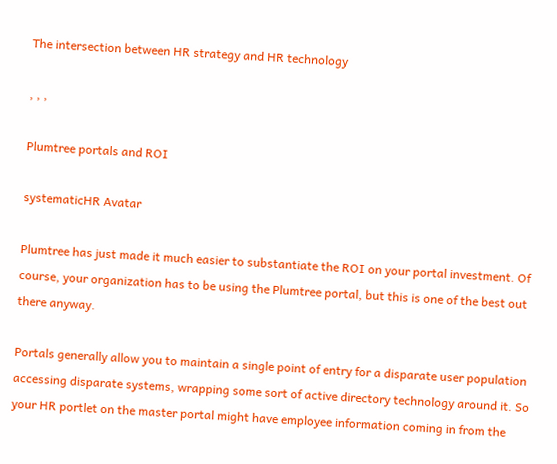The intersection between HR strategy and HR technology

, , ,

Plumtree portals and ROI

systematicHR Avatar

Plumtree has just made it much easier to substantiate the ROI on your portal investment. Of course, your organization has to be using the Plumtree portal, but this is one of the best out there anyway.

Portals generally allow you to maintain a single point of entry for a disparate user population accessing disparate systems, wrapping some sort of active directory technology around it. So your HR portlet on the master portal might have employee information coming in from the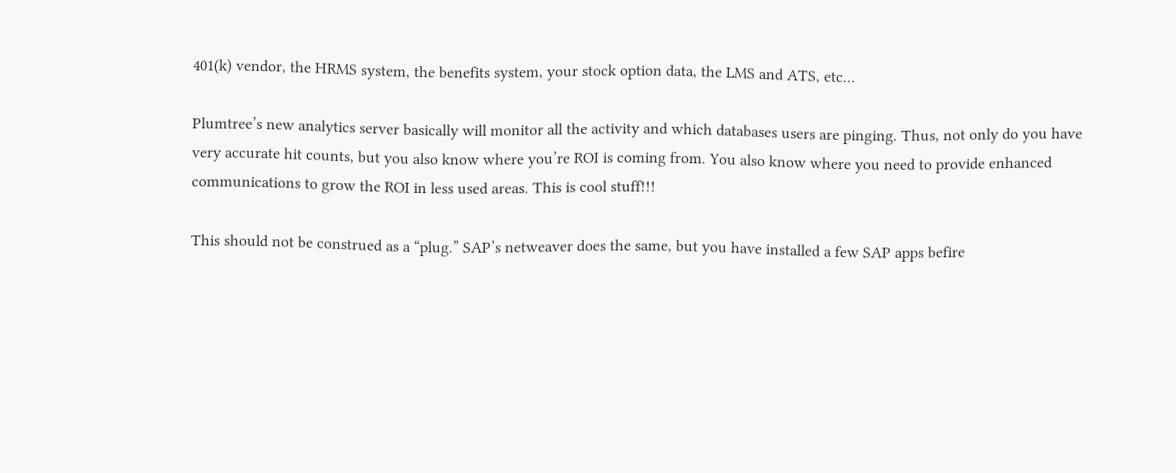401(k) vendor, the HRMS system, the benefits system, your stock option data, the LMS and ATS, etc…

Plumtree’s new analytics server basically will monitor all the activity and which databases users are pinging. Thus, not only do you have very accurate hit counts, but you also know where you’re ROI is coming from. You also know where you need to provide enhanced communications to grow the ROI in less used areas. This is cool stuff!!!

This should not be construed as a “plug.” SAP’s netweaver does the same, but you have installed a few SAP apps befire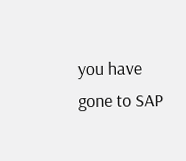you have gone to SAP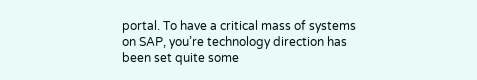portal. To have a critical mass of systems on SAP, you’re technology direction has been set quite some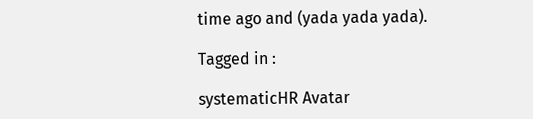time ago and (yada yada yada).

Tagged in :

systematicHR Avatar